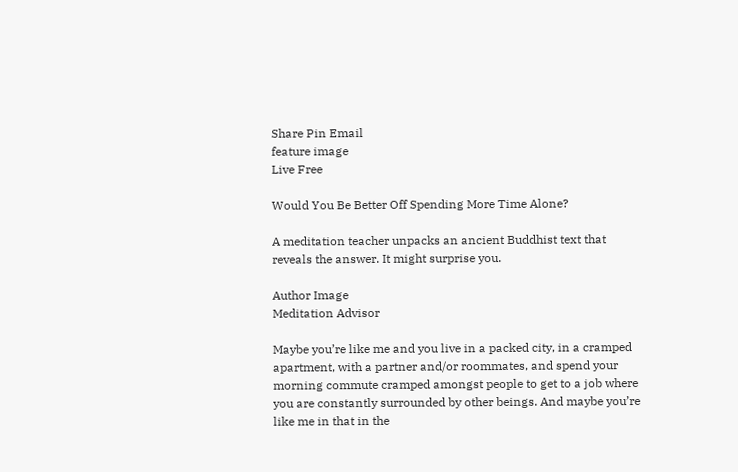Share Pin Email
feature image
Live Free

Would You Be Better Off Spending More Time Alone?

A meditation teacher unpacks an ancient Buddhist text that reveals the answer. It might surprise you.

Author Image
Meditation Advisor

Maybe you’re like me and you live in a packed city, in a cramped apartment, with a partner and/or roommates, and spend your morning commute cramped amongst people to get to a job where you are constantly surrounded by other beings. And maybe you’re like me in that in the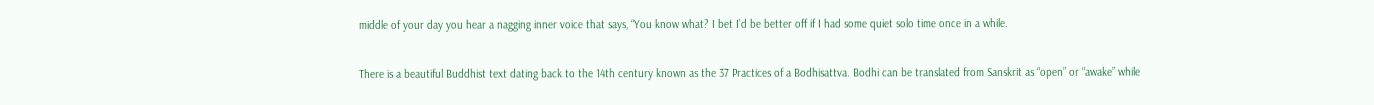middle of your day you hear a nagging inner voice that says, “You know what? I bet I’d be better off if I had some quiet solo time once in a while.

There is a beautiful Buddhist text dating back to the 14th century known as the 37 Practices of a Bodhisattva. Bodhi can be translated from Sanskrit as “open” or “awake” while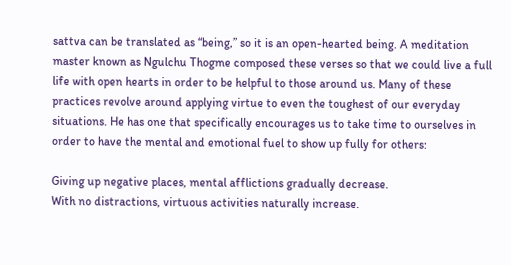sattva can be translated as “being,” so it is an open-hearted being. A meditation master known as Ngulchu Thogme composed these verses so that we could live a full life with open hearts in order to be helpful to those around us. Many of these practices revolve around applying virtue to even the toughest of our everyday situations. He has one that specifically encourages us to take time to ourselves in order to have the mental and emotional fuel to show up fully for others:

Giving up negative places, mental afflictions gradually decrease.
With no distractions, virtuous activities naturally increase.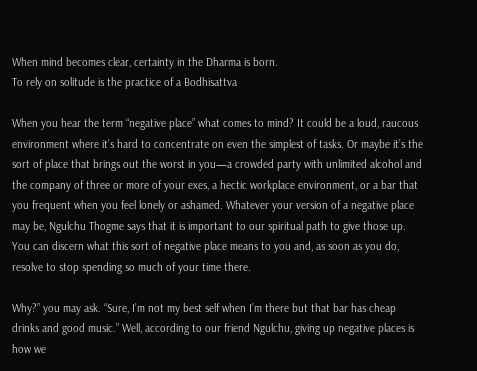When mind becomes clear, certainty in the Dharma is born.
To rely on solitude is the practice of a Bodhisattva

When you hear the term “negative place” what comes to mind? It could be a loud, raucous environment where it’s hard to concentrate on even the simplest of tasks. Or maybe it’s the sort of place that brings out the worst in you—a crowded party with unlimited alcohol and the company of three or more of your exes, a hectic workplace environment, or a bar that you frequent when you feel lonely or ashamed. Whatever your version of a negative place may be, Ngulchu Thogme says that it is important to our spiritual path to give those up. You can discern what this sort of negative place means to you and, as soon as you do, resolve to stop spending so much of your time there.

Why?” you may ask. “Sure, I’m not my best self when I’m there but that bar has cheap drinks and good music.” Well, according to our friend Ngulchu, giving up negative places is how we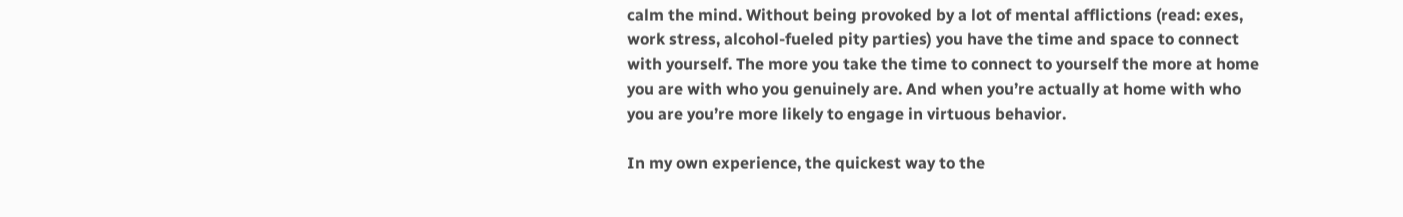calm the mind. Without being provoked by a lot of mental afflictions (read: exes, work stress, alcohol-fueled pity parties) you have the time and space to connect with yourself. The more you take the time to connect to yourself the more at home you are with who you genuinely are. And when you’re actually at home with who you are you’re more likely to engage in virtuous behavior.

In my own experience, the quickest way to the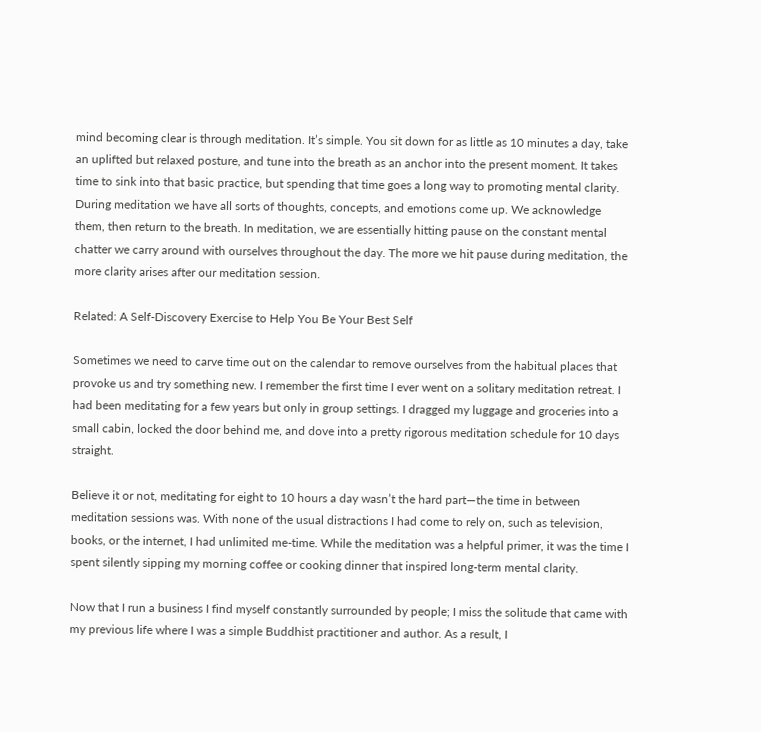mind becoming clear is through meditation. It’s simple. You sit down for as little as 10 minutes a day, take an uplifted but relaxed posture, and tune into the breath as an anchor into the present moment. It takes time to sink into that basic practice, but spending that time goes a long way to promoting mental clarity. During meditation we have all sorts of thoughts, concepts, and emotions come up. We acknowledge them, then return to the breath. In meditation, we are essentially hitting pause on the constant mental chatter we carry around with ourselves throughout the day. The more we hit pause during meditation, the more clarity arises after our meditation session.

Related: A Self-Discovery Exercise to Help You Be Your Best Self

Sometimes we need to carve time out on the calendar to remove ourselves from the habitual places that provoke us and try something new. I remember the first time I ever went on a solitary meditation retreat. I had been meditating for a few years but only in group settings. I dragged my luggage and groceries into a small cabin, locked the door behind me, and dove into a pretty rigorous meditation schedule for 10 days straight.

Believe it or not, meditating for eight to 10 hours a day wasn’t the hard part—the time in between meditation sessions was. With none of the usual distractions I had come to rely on, such as television, books, or the internet, I had unlimited me-time. While the meditation was a helpful primer, it was the time I spent silently sipping my morning coffee or cooking dinner that inspired long-term mental clarity.

Now that I run a business I find myself constantly surrounded by people; I miss the solitude that came with my previous life where I was a simple Buddhist practitioner and author. As a result, I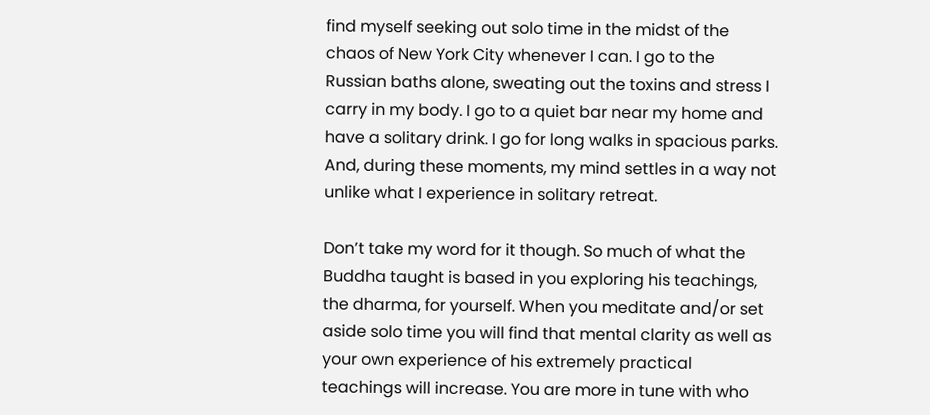find myself seeking out solo time in the midst of the chaos of New York City whenever I can. I go to the Russian baths alone, sweating out the toxins and stress I carry in my body. I go to a quiet bar near my home and have a solitary drink. I go for long walks in spacious parks. And, during these moments, my mind settles in a way not unlike what I experience in solitary retreat.

Don’t take my word for it though. So much of what the Buddha taught is based in you exploring his teachings, the dharma, for yourself. When you meditate and/or set aside solo time you will find that mental clarity as well as your own experience of his extremely practical teachings will increase. You are more in tune with who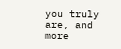you truly are, and more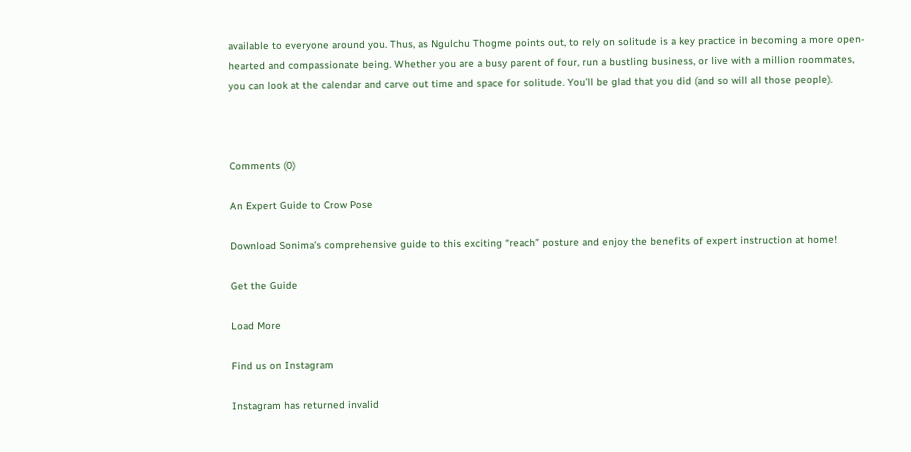available to everyone around you. Thus, as Ngulchu Thogme points out, to rely on solitude is a key practice in becoming a more open-hearted and compassionate being. Whether you are a busy parent of four, run a bustling business, or live with a million roommates, you can look at the calendar and carve out time and space for solitude. You’ll be glad that you did (and so will all those people).



Comments (0)

An Expert Guide to Crow Pose

Download Sonima’s comprehensive guide to this exciting “reach” posture and enjoy the benefits of expert instruction at home!

Get the Guide

Load More

Find us on Instagram

Instagram has returned invalid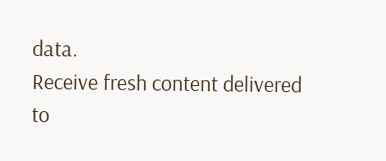data.
Receive fresh content delivered to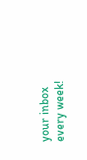your inbox every week!